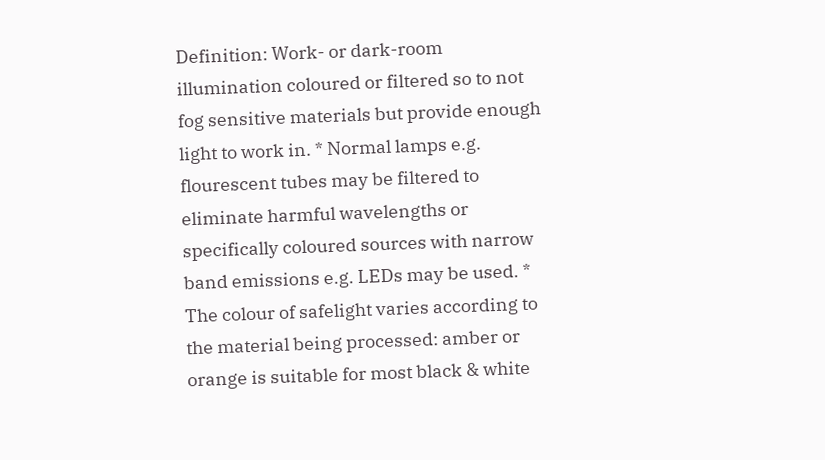Definition: Work- or dark-room illumination coloured or filtered so to not fog sensitive materials but provide enough light to work in. * Normal lamps e.g. flourescent tubes may be filtered to eliminate harmful wavelengths or specifically coloured sources with narrow band emissions e.g. LEDs may be used. * The colour of safelight varies according to the material being processed: amber or orange is suitable for most black & white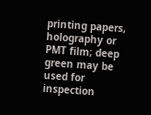printing papers, holography or PMT film; deep green may be used for inspection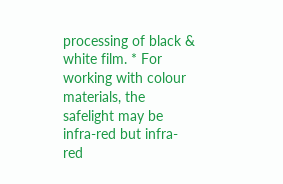processing of black & white film. * For working with colour materials, the safelight may be infra-red but infra-red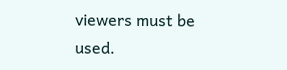viewers must be used.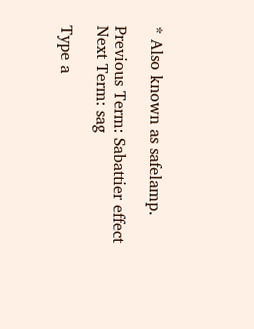* Also known as safelamp.

Previous Term: Sabattier effect  Next Term: sag

Type a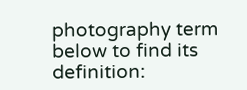photography term below to find its definition: